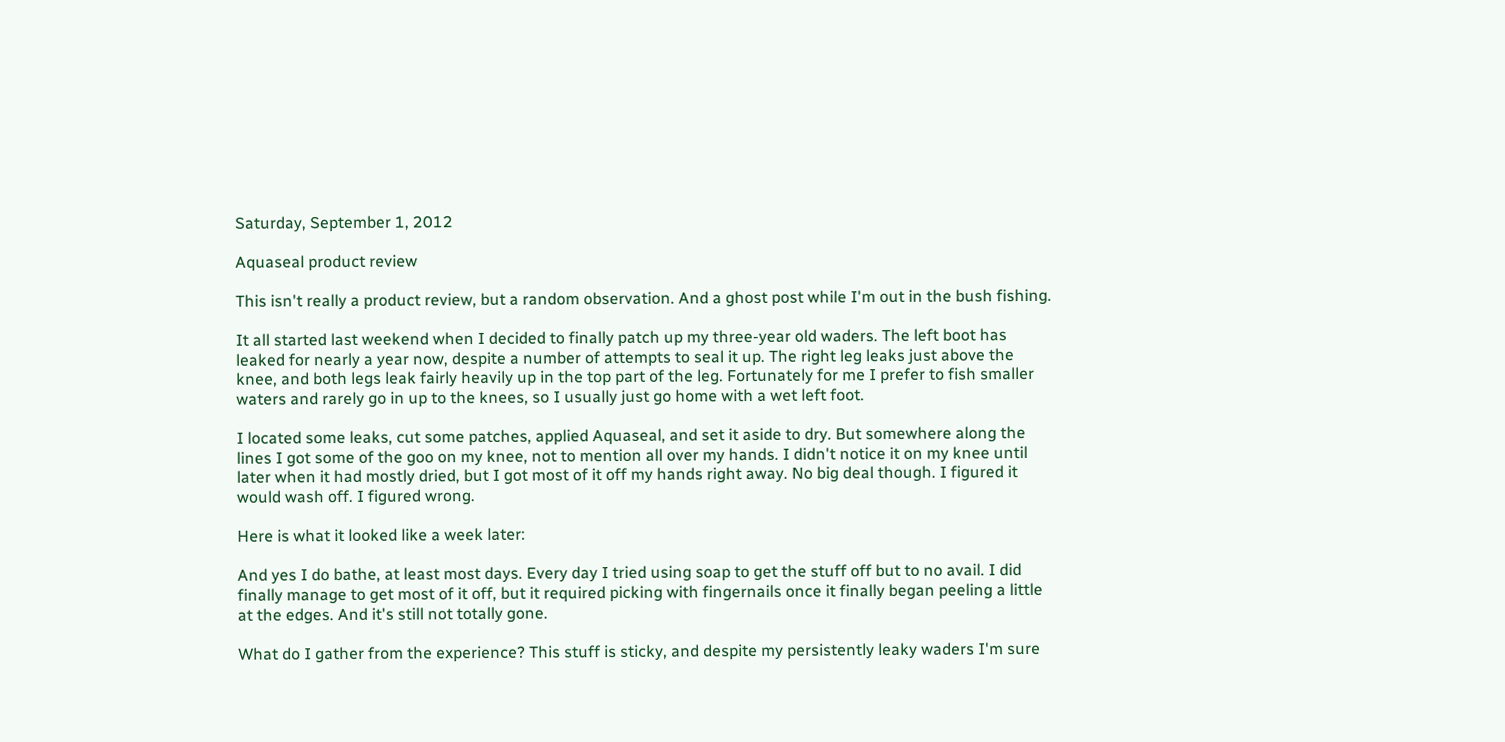Saturday, September 1, 2012

Aquaseal product review

This isn't really a product review, but a random observation. And a ghost post while I'm out in the bush fishing.

It all started last weekend when I decided to finally patch up my three-year old waders. The left boot has leaked for nearly a year now, despite a number of attempts to seal it up. The right leg leaks just above the knee, and both legs leak fairly heavily up in the top part of the leg. Fortunately for me I prefer to fish smaller waters and rarely go in up to the knees, so I usually just go home with a wet left foot.

I located some leaks, cut some patches, applied Aquaseal, and set it aside to dry. But somewhere along the lines I got some of the goo on my knee, not to mention all over my hands. I didn't notice it on my knee until later when it had mostly dried, but I got most of it off my hands right away. No big deal though. I figured it would wash off. I figured wrong.

Here is what it looked like a week later:

And yes I do bathe, at least most days. Every day I tried using soap to get the stuff off but to no avail. I did finally manage to get most of it off, but it required picking with fingernails once it finally began peeling a little at the edges. And it's still not totally gone.

What do I gather from the experience? This stuff is sticky, and despite my persistently leaky waders I'm sure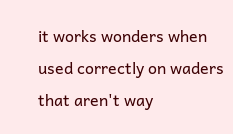it works wonders when used correctly on waders that aren't way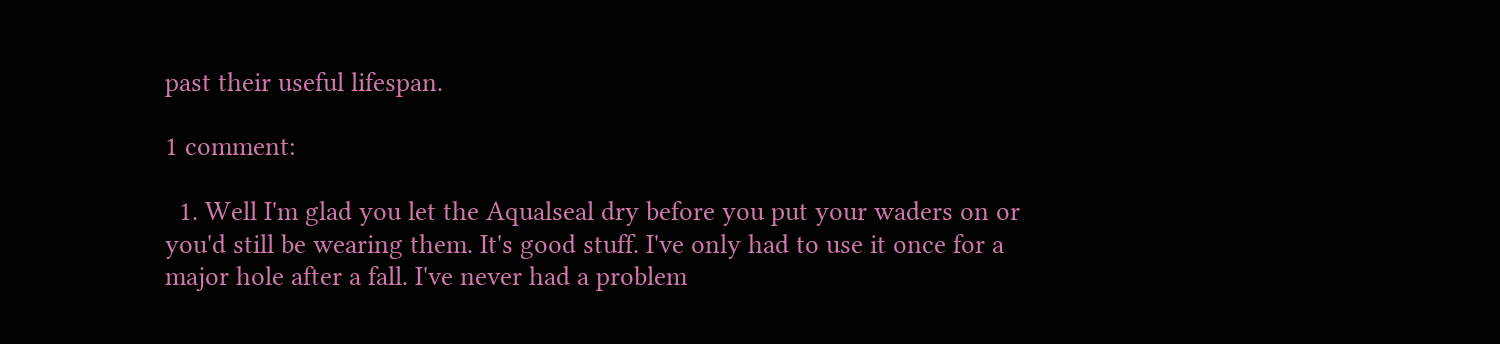past their useful lifespan.

1 comment:

  1. Well I'm glad you let the Aqualseal dry before you put your waders on or you'd still be wearing them. It's good stuff. I've only had to use it once for a major hole after a fall. I've never had a problem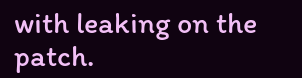with leaking on the patch.